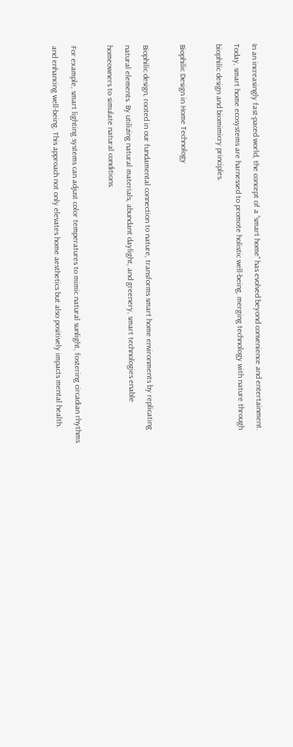In an increasingly fast-paced world, the concept of a “smart home” has evolved beyond convenience and entertainment. Today, smart home ecosystems are harnessed to promote holistic well-being, merging technology with nature through biophilic design and biomimicry principles.

Biophilic Design in Home Technology

Biophilic design, rooted in our fundamental connection to nature, transforms smart home environments by replicating natural elements. By utilizing natural materials, abundant daylight, and greenery, smart technologies enable homeowners to simulate natural conditions.

For example, smart lighting systems can adjust color temperatures to mimic natural sunlight, fostering circadian rhythms and enhancing well-being. This approach not only elevates home aesthetics but also positively impacts mental health.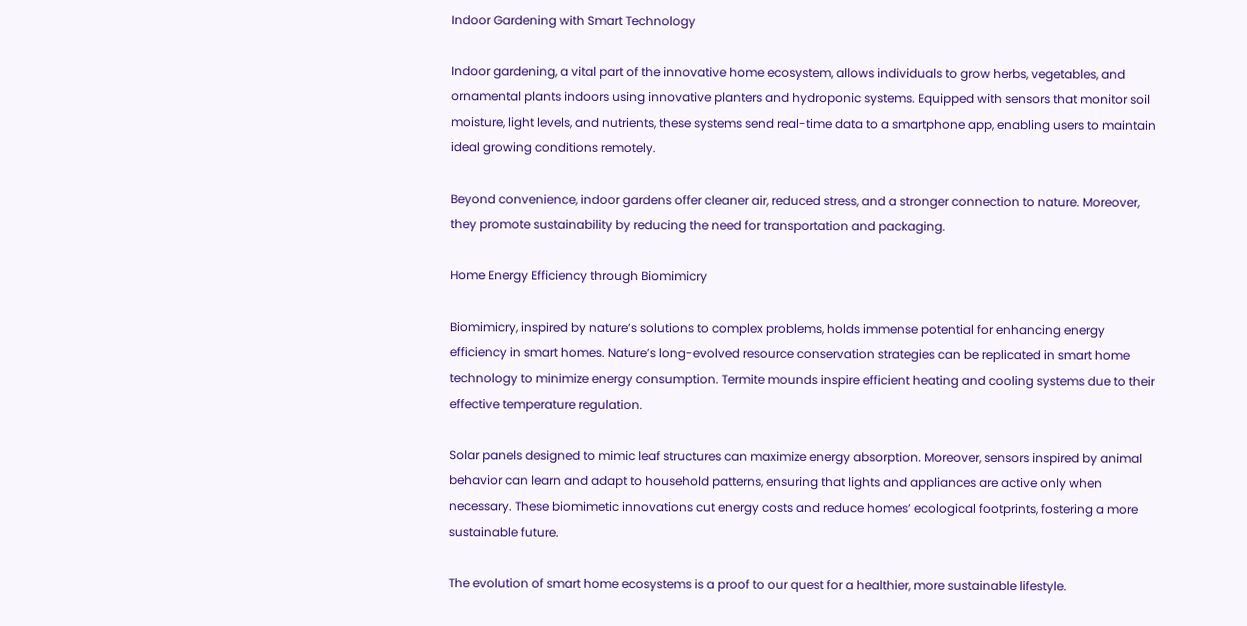Indoor Gardening with Smart Technology

Indoor gardening, a vital part of the innovative home ecosystem, allows individuals to grow herbs, vegetables, and ornamental plants indoors using innovative planters and hydroponic systems. Equipped with sensors that monitor soil moisture, light levels, and nutrients, these systems send real-time data to a smartphone app, enabling users to maintain ideal growing conditions remotely.

Beyond convenience, indoor gardens offer cleaner air, reduced stress, and a stronger connection to nature. Moreover, they promote sustainability by reducing the need for transportation and packaging.

Home Energy Efficiency through Biomimicry

Biomimicry, inspired by nature’s solutions to complex problems, holds immense potential for enhancing energy efficiency in smart homes. Nature’s long-evolved resource conservation strategies can be replicated in smart home technology to minimize energy consumption. Termite mounds inspire efficient heating and cooling systems due to their effective temperature regulation.

Solar panels designed to mimic leaf structures can maximize energy absorption. Moreover, sensors inspired by animal behavior can learn and adapt to household patterns, ensuring that lights and appliances are active only when necessary. These biomimetic innovations cut energy costs and reduce homes’ ecological footprints, fostering a more sustainable future.

The evolution of smart home ecosystems is a proof to our quest for a healthier, more sustainable lifestyle.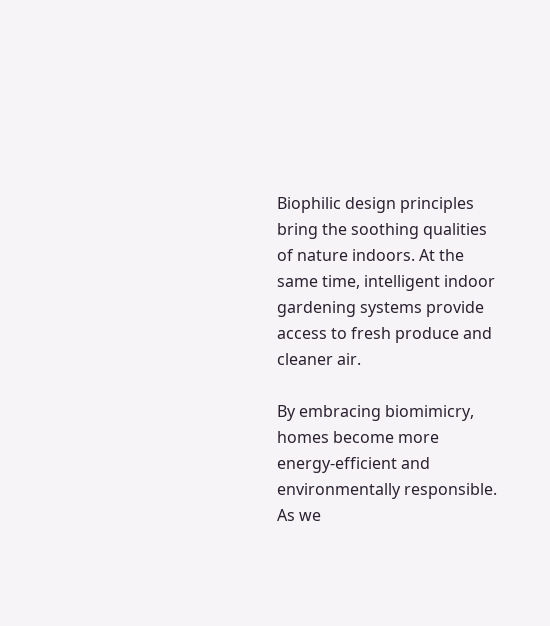Biophilic design principles bring the soothing qualities of nature indoors. At the same time, intelligent indoor gardening systems provide access to fresh produce and cleaner air.

By embracing biomimicry, homes become more energy-efficient and environmentally responsible. As we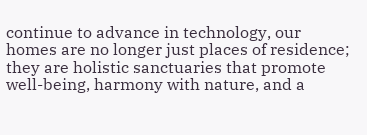continue to advance in technology, our homes are no longer just places of residence; they are holistic sanctuaries that promote well-being, harmony with nature, and a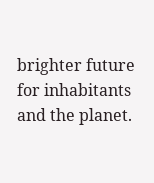brighter future for inhabitants and the planet.